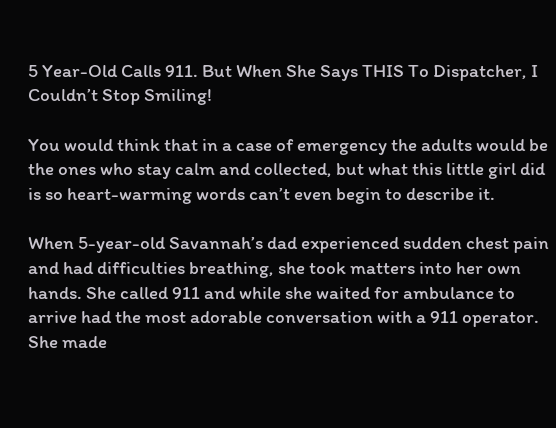5 Year-Old Calls 911. But When She Says THIS To Dispatcher, I Couldn’t Stop Smiling!

You would think that in a case of emergency the adults would be the ones who stay calm and collected, but what this little girl did is so heart-warming words can’t even begin to describe it.

When 5-year-old Savannah’s dad experienced sudden chest pain and had difficulties breathing, she took matters into her own hands. She called 911 and while she waited for ambulance to arrive had the most adorable conversation with a 911 operator.  She made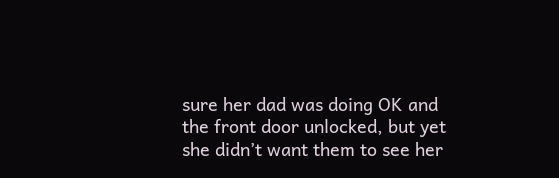sure her dad was doing OK and the front door unlocked, but yet she didn’t want them to see her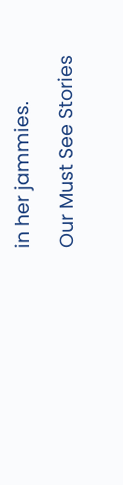in her jammies.

Our Must See Stories